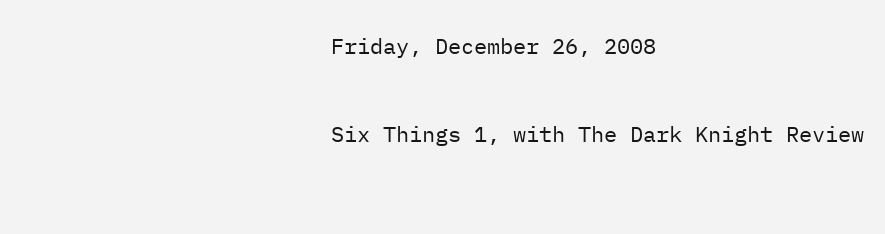Friday, December 26, 2008

Six Things 1, with The Dark Knight Review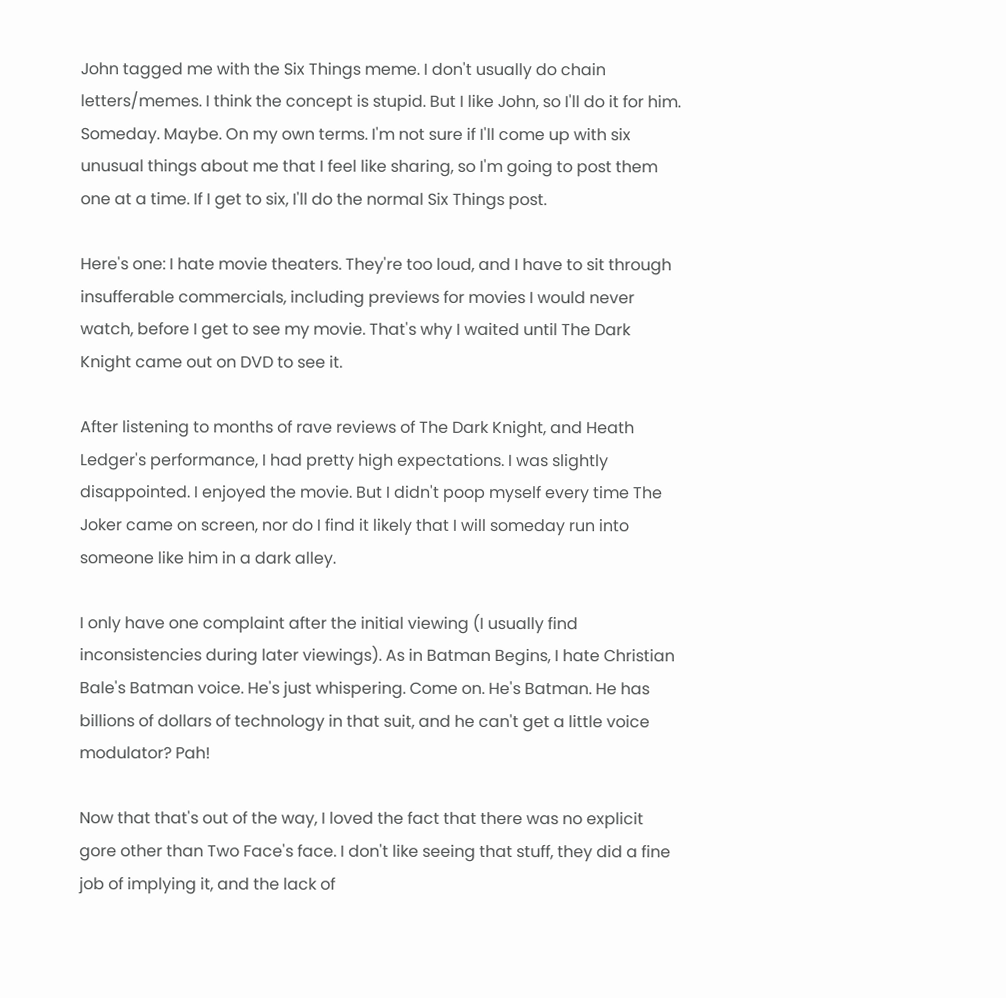John tagged me with the Six Things meme. I don't usually do chain letters/memes. I think the concept is stupid. But I like John, so I'll do it for him. Someday. Maybe. On my own terms. I'm not sure if I'll come up with six unusual things about me that I feel like sharing, so I'm going to post them one at a time. If I get to six, I'll do the normal Six Things post.

Here's one: I hate movie theaters. They're too loud, and I have to sit through insufferable commercials, including previews for movies I would never watch, before I get to see my movie. That's why I waited until The Dark Knight came out on DVD to see it.

After listening to months of rave reviews of The Dark Knight, and Heath Ledger's performance, I had pretty high expectations. I was slightly disappointed. I enjoyed the movie. But I didn't poop myself every time The Joker came on screen, nor do I find it likely that I will someday run into someone like him in a dark alley.

I only have one complaint after the initial viewing (I usually find inconsistencies during later viewings). As in Batman Begins, I hate Christian Bale's Batman voice. He's just whispering. Come on. He's Batman. He has billions of dollars of technology in that suit, and he can't get a little voice modulator? Pah!

Now that that's out of the way, I loved the fact that there was no explicit gore other than Two Face's face. I don't like seeing that stuff, they did a fine job of implying it, and the lack of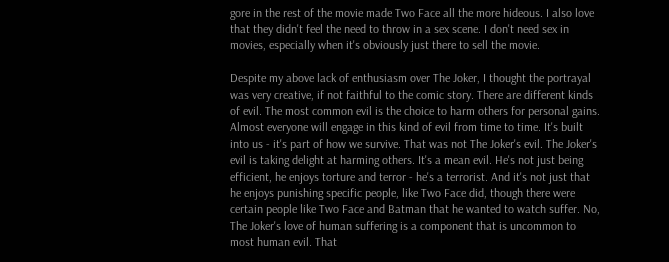gore in the rest of the movie made Two Face all the more hideous. I also love that they didn't feel the need to throw in a sex scene. I don't need sex in movies, especially when it's obviously just there to sell the movie.

Despite my above lack of enthusiasm over The Joker, I thought the portrayal was very creative, if not faithful to the comic story. There are different kinds of evil. The most common evil is the choice to harm others for personal gains. Almost everyone will engage in this kind of evil from time to time. It's built into us - it's part of how we survive. That was not The Joker's evil. The Joker's evil is taking delight at harming others. It's a mean evil. He's not just being efficient, he enjoys torture and terror - he's a terrorist. And it's not just that he enjoys punishing specific people, like Two Face did, though there were certain people like Two Face and Batman that he wanted to watch suffer. No, The Joker's love of human suffering is a component that is uncommon to most human evil. That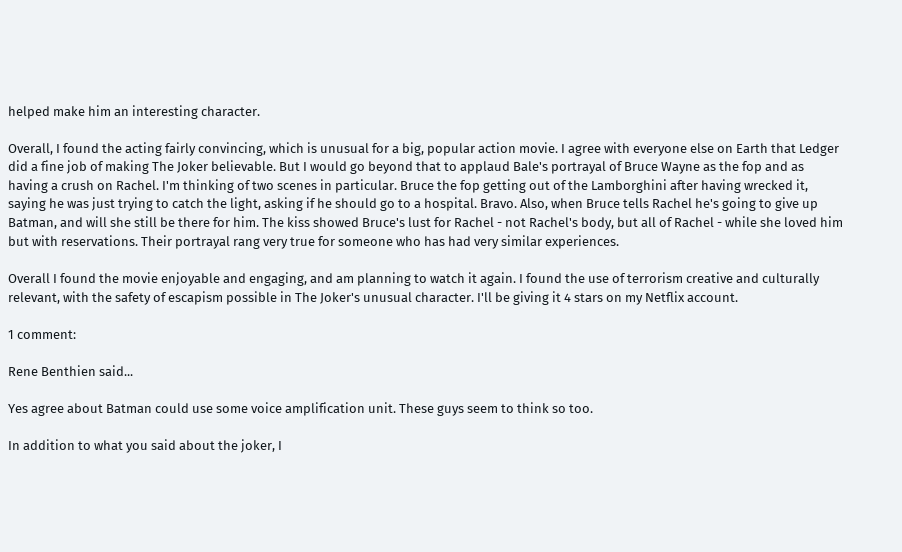helped make him an interesting character.

Overall, I found the acting fairly convincing, which is unusual for a big, popular action movie. I agree with everyone else on Earth that Ledger did a fine job of making The Joker believable. But I would go beyond that to applaud Bale's portrayal of Bruce Wayne as the fop and as having a crush on Rachel. I'm thinking of two scenes in particular. Bruce the fop getting out of the Lamborghini after having wrecked it, saying he was just trying to catch the light, asking if he should go to a hospital. Bravo. Also, when Bruce tells Rachel he's going to give up Batman, and will she still be there for him. The kiss showed Bruce's lust for Rachel - not Rachel's body, but all of Rachel - while she loved him but with reservations. Their portrayal rang very true for someone who has had very similar experiences.

Overall I found the movie enjoyable and engaging, and am planning to watch it again. I found the use of terrorism creative and culturally relevant, with the safety of escapism possible in The Joker's unusual character. I'll be giving it 4 stars on my Netflix account.

1 comment:

Rene Benthien said...

Yes agree about Batman could use some voice amplification unit. These guys seem to think so too.

In addition to what you said about the joker, I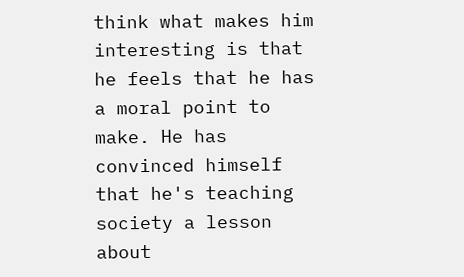think what makes him interesting is that he feels that he has a moral point to make. He has convinced himself that he's teaching society a lesson about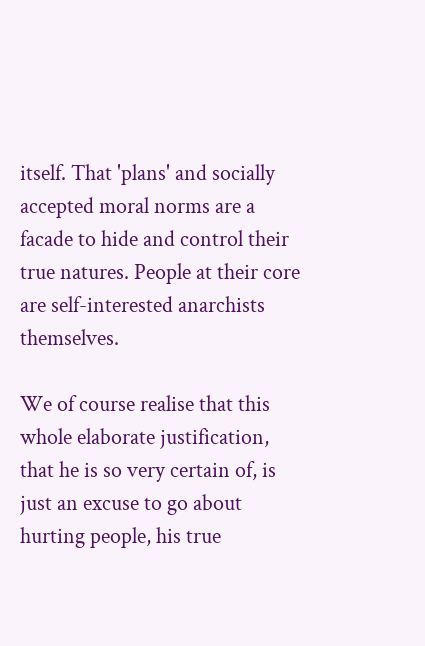itself. That 'plans' and socially accepted moral norms are a facade to hide and control their true natures. People at their core are self-interested anarchists themselves.

We of course realise that this whole elaborate justification, that he is so very certain of, is just an excuse to go about hurting people, his true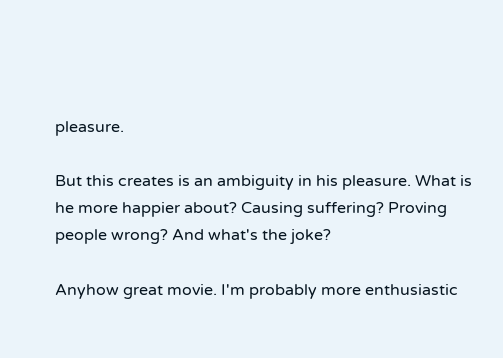pleasure.

But this creates is an ambiguity in his pleasure. What is he more happier about? Causing suffering? Proving people wrong? And what's the joke?

Anyhow great movie. I'm probably more enthusiastic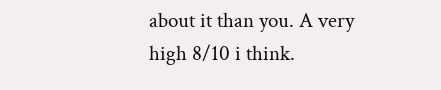about it than you. A very high 8/10 i think.